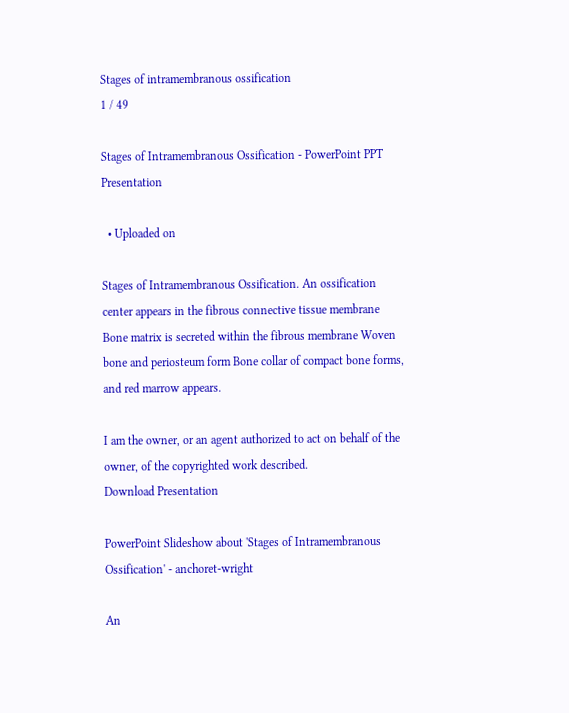Stages of intramembranous ossification
1 / 49

Stages of Intramembranous Ossification - PowerPoint PPT Presentation

  • Uploaded on

Stages of Intramembranous Ossification. An ossification center appears in the fibrous connective tissue membrane Bone matrix is secreted within the fibrous membrane Woven bone and periosteum form Bone collar of compact bone forms, and red marrow appears.

I am the owner, or an agent authorized to act on behalf of the owner, of the copyrighted work described.
Download Presentation

PowerPoint Slideshow about 'Stages of Intramembranous Ossification' - anchoret-wright

An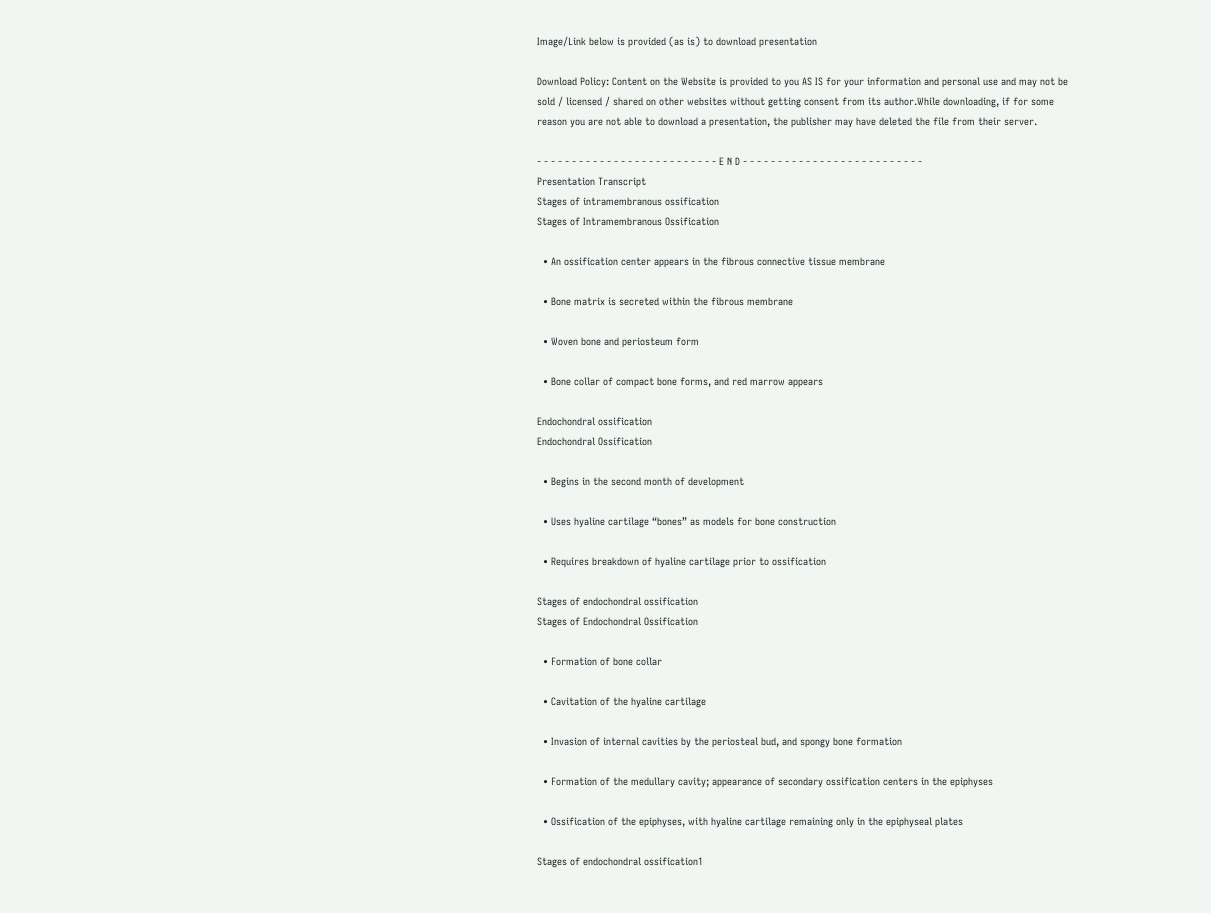Image/Link below is provided (as is) to download presentation

Download Policy: Content on the Website is provided to you AS IS for your information and personal use and may not be sold / licensed / shared on other websites without getting consent from its author.While downloading, if for some reason you are not able to download a presentation, the publisher may have deleted the file from their server.

- - - - - - - - - - - - - - - - - - - - - - - - - - E N D - - - - - - - - - - - - - - - - - - - - - - - - - -
Presentation Transcript
Stages of intramembranous ossification
Stages of Intramembranous Ossification

  • An ossification center appears in the fibrous connective tissue membrane

  • Bone matrix is secreted within the fibrous membrane

  • Woven bone and periosteum form

  • Bone collar of compact bone forms, and red marrow appears

Endochondral ossification
Endochondral Ossification

  • Begins in the second month of development

  • Uses hyaline cartilage “bones” as models for bone construction

  • Requires breakdown of hyaline cartilage prior to ossification

Stages of endochondral ossification
Stages of Endochondral Ossification

  • Formation of bone collar

  • Cavitation of the hyaline cartilage

  • Invasion of internal cavities by the periosteal bud, and spongy bone formation

  • Formation of the medullary cavity; appearance of secondary ossification centers in the epiphyses

  • Ossification of the epiphyses, with hyaline cartilage remaining only in the epiphyseal plates

Stages of endochondral ossification1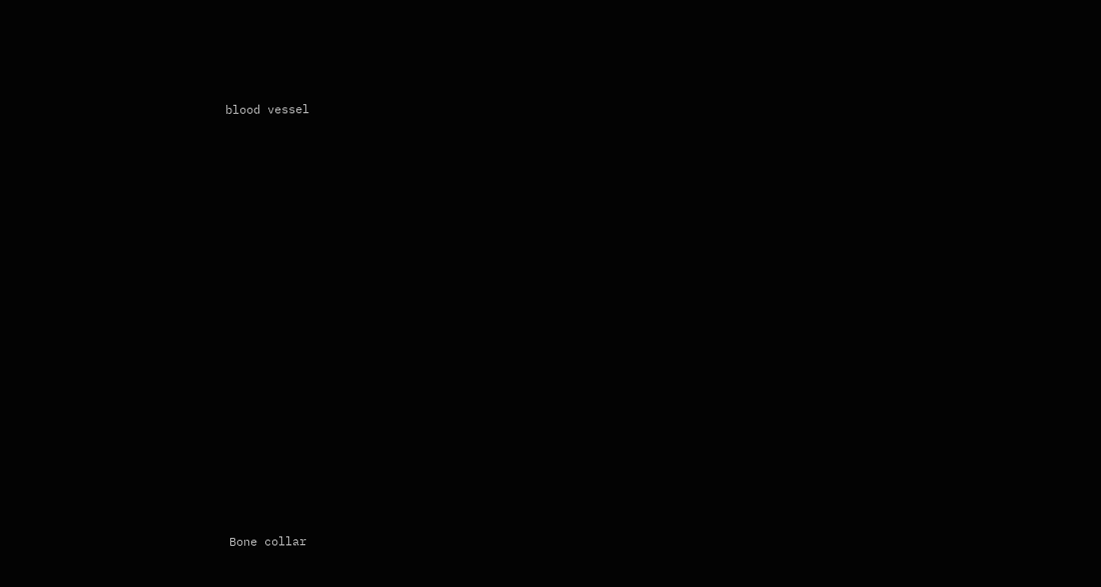blood vessel

















Bone collar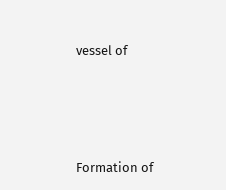vessel of




Formation of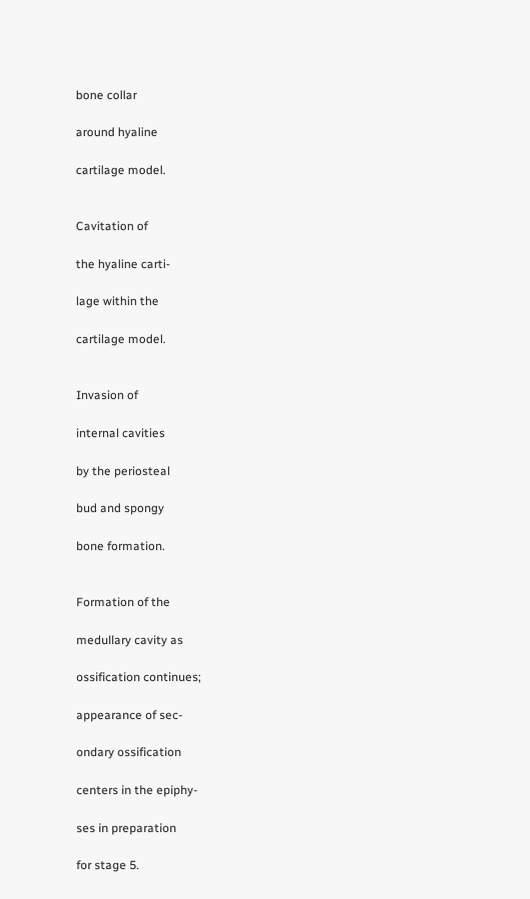bone collar

around hyaline

cartilage model.


Cavitation of

the hyaline carti-

lage within the

cartilage model.


Invasion of

internal cavities

by the periosteal

bud and spongy

bone formation.


Formation of the

medullary cavity as

ossification continues;

appearance of sec-

ondary ossification

centers in the epiphy-

ses in preparation

for stage 5.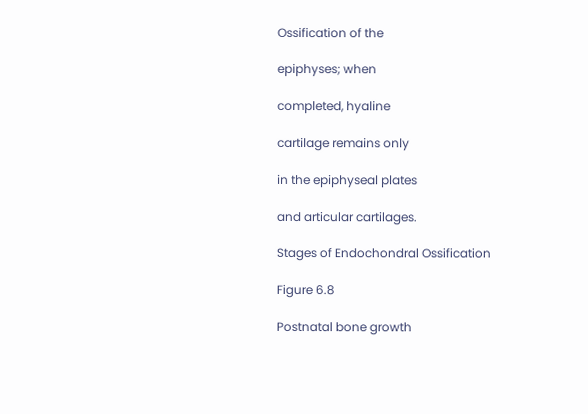Ossification of the

epiphyses; when

completed, hyaline

cartilage remains only

in the epiphyseal plates

and articular cartilages.

Stages of Endochondral Ossification

Figure 6.8

Postnatal bone growth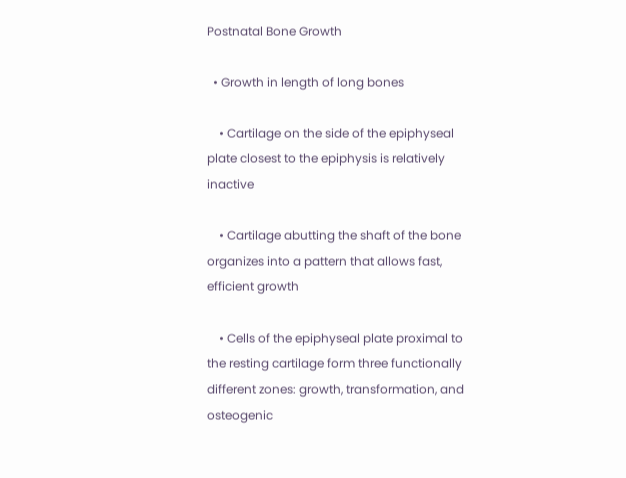Postnatal Bone Growth

  • Growth in length of long bones

    • Cartilage on the side of the epiphyseal plate closest to the epiphysis is relatively inactive

    • Cartilage abutting the shaft of the bone organizes into a pattern that allows fast, efficient growth

    • Cells of the epiphyseal plate proximal to the resting cartilage form three functionally different zones: growth, transformation, and osteogenic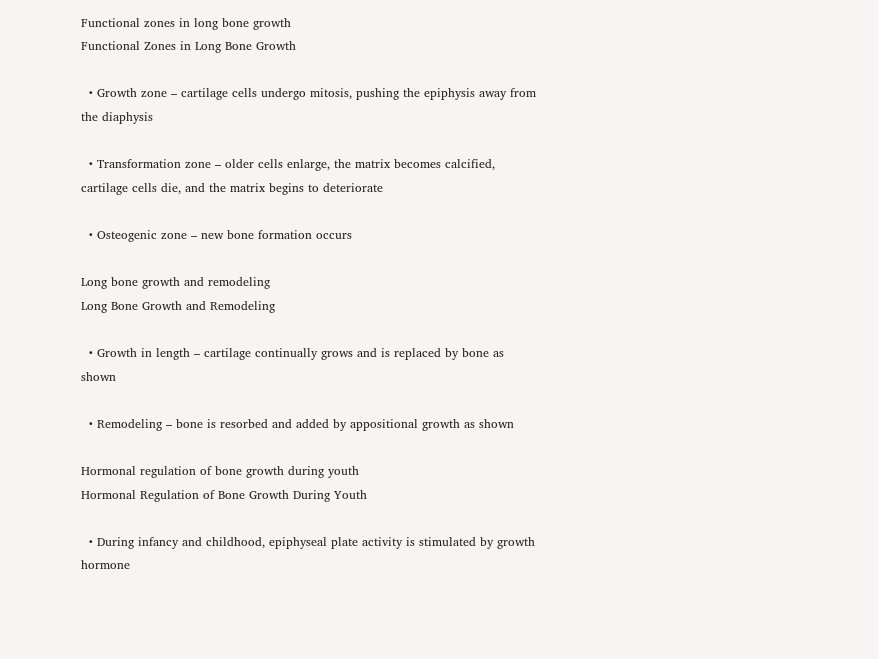Functional zones in long bone growth
Functional Zones in Long Bone Growth

  • Growth zone – cartilage cells undergo mitosis, pushing the epiphysis away from the diaphysis

  • Transformation zone – older cells enlarge, the matrix becomes calcified, cartilage cells die, and the matrix begins to deteriorate

  • Osteogenic zone – new bone formation occurs

Long bone growth and remodeling
Long Bone Growth and Remodeling

  • Growth in length – cartilage continually grows and is replaced by bone as shown

  • Remodeling – bone is resorbed and added by appositional growth as shown

Hormonal regulation of bone growth during youth
Hormonal Regulation of Bone Growth During Youth

  • During infancy and childhood, epiphyseal plate activity is stimulated by growth hormone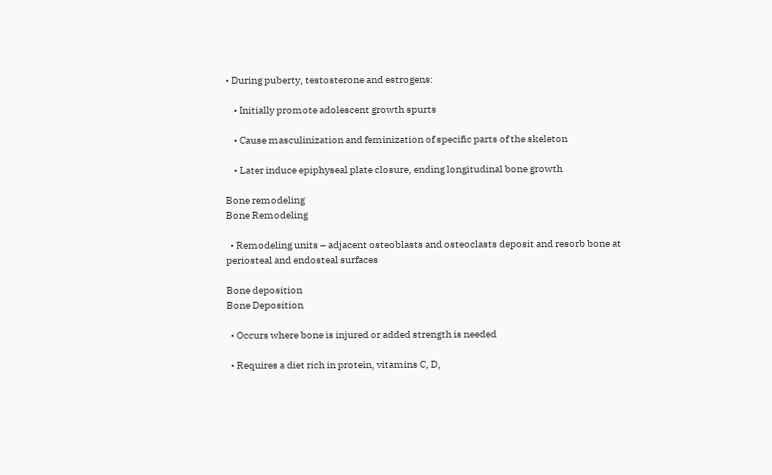• During puberty, testosterone and estrogens:

    • Initially promote adolescent growth spurts

    • Cause masculinization and feminization of specific parts of the skeleton

    • Later induce epiphyseal plate closure, ending longitudinal bone growth

Bone remodeling
Bone Remodeling

  • Remodeling units – adjacent osteoblasts and osteoclasts deposit and resorb bone at periosteal and endosteal surfaces

Bone deposition
Bone Deposition

  • Occurs where bone is injured or added strength is needed

  • Requires a diet rich in protein, vitamins C, D,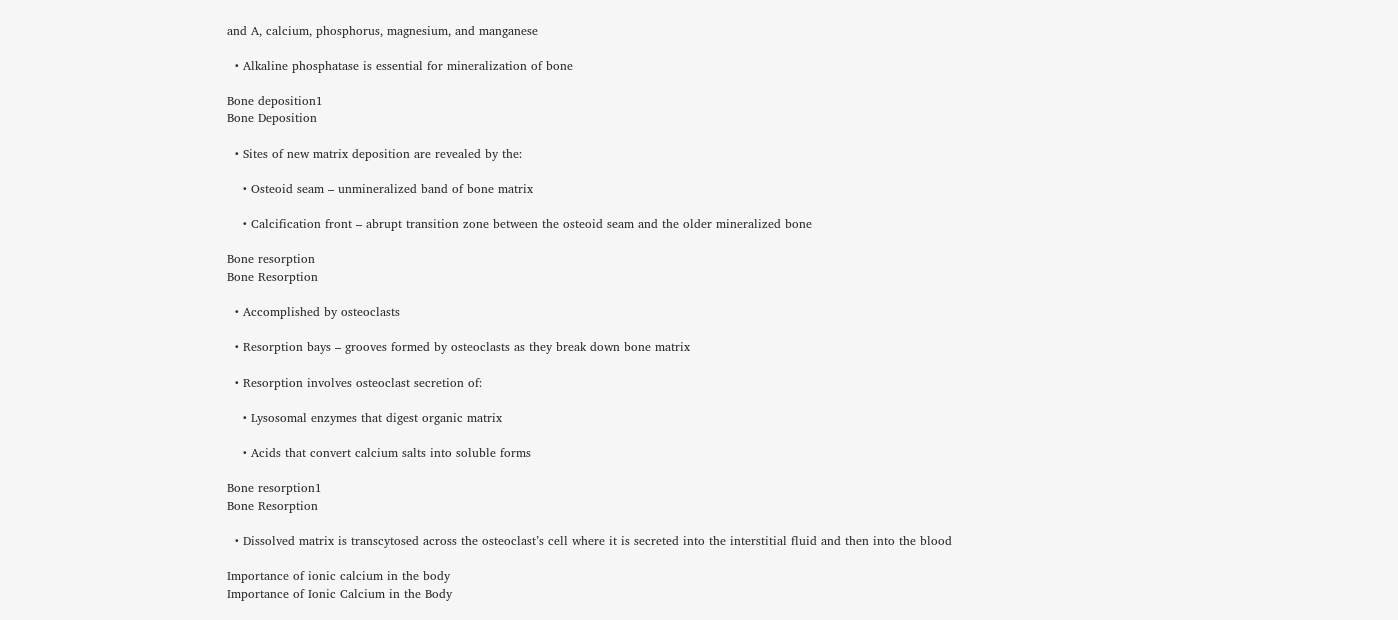and A, calcium, phosphorus, magnesium, and manganese

  • Alkaline phosphatase is essential for mineralization of bone

Bone deposition1
Bone Deposition

  • Sites of new matrix deposition are revealed by the:

    • Osteoid seam – unmineralized band of bone matrix

    • Calcification front – abrupt transition zone between the osteoid seam and the older mineralized bone

Bone resorption
Bone Resorption

  • Accomplished by osteoclasts

  • Resorption bays – grooves formed by osteoclasts as they break down bone matrix

  • Resorption involves osteoclast secretion of:

    • Lysosomal enzymes that digest organic matrix

    • Acids that convert calcium salts into soluble forms

Bone resorption1
Bone Resorption

  • Dissolved matrix is transcytosed across the osteoclast’s cell where it is secreted into the interstitial fluid and then into the blood

Importance of ionic calcium in the body
Importance of Ionic Calcium in the Body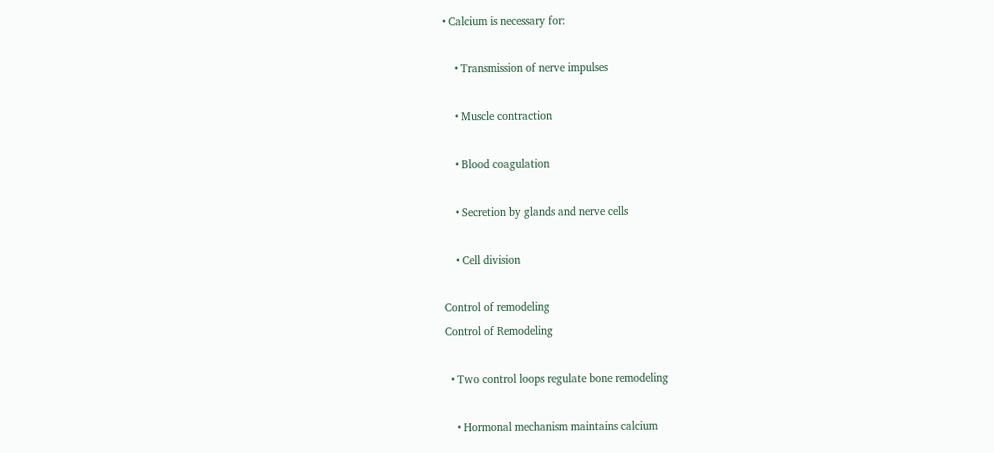• Calcium is necessary for:

    • Transmission of nerve impulses

    • Muscle contraction

    • Blood coagulation

    • Secretion by glands and nerve cells

    • Cell division

Control of remodeling
Control of Remodeling

  • Two control loops regulate bone remodeling

    • Hormonal mechanism maintains calcium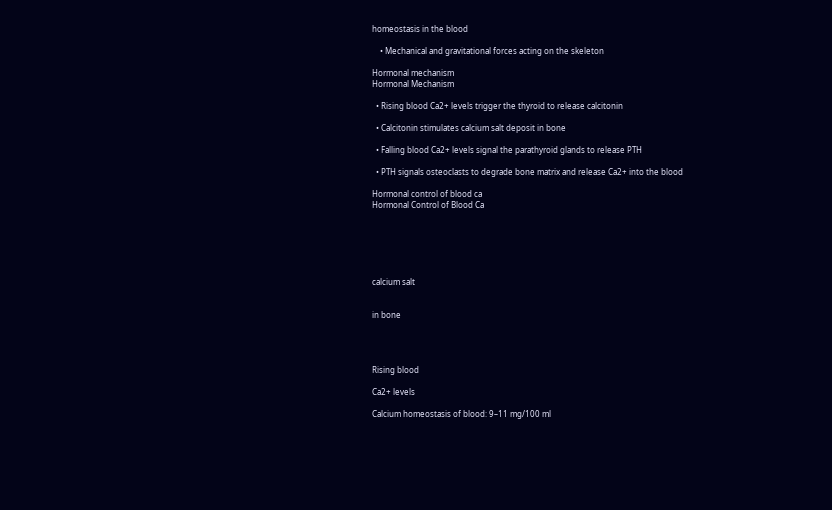homeostasis in the blood

    • Mechanical and gravitational forces acting on the skeleton

Hormonal mechanism
Hormonal Mechanism

  • Rising blood Ca2+ levels trigger the thyroid to release calcitonin

  • Calcitonin stimulates calcium salt deposit in bone

  • Falling blood Ca2+ levels signal the parathyroid glands to release PTH

  • PTH signals osteoclasts to degrade bone matrix and release Ca2+ into the blood

Hormonal control of blood ca
Hormonal Control of Blood Ca






calcium salt


in bone




Rising blood

Ca2+ levels

Calcium homeostasis of blood: 9–11 mg/100 ml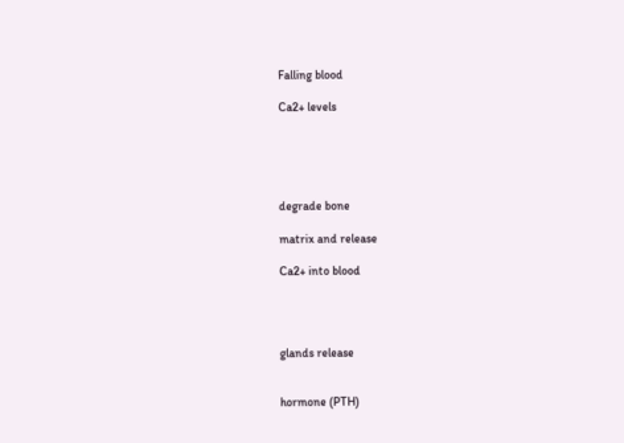Falling blood

Ca2+ levels





degrade bone

matrix and release

Ca2+ into blood




glands release


hormone (PTH)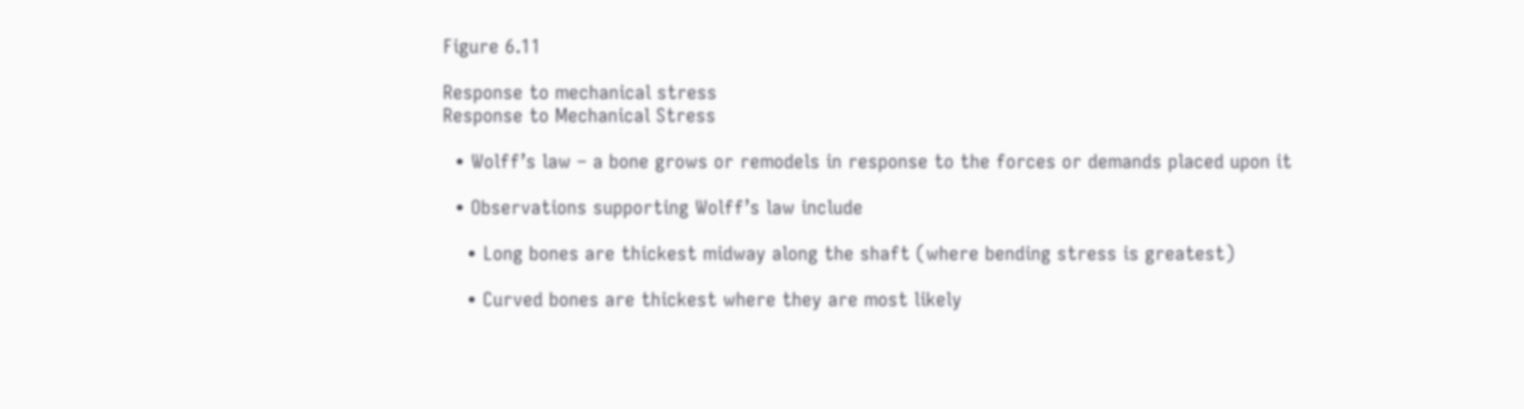Figure 6.11

Response to mechanical stress
Response to Mechanical Stress

  • Wolff’s law – a bone grows or remodels in response to the forces or demands placed upon it

  • Observations supporting Wolff’s law include

    • Long bones are thickest midway along the shaft (where bending stress is greatest)

    • Curved bones are thickest where they are most likely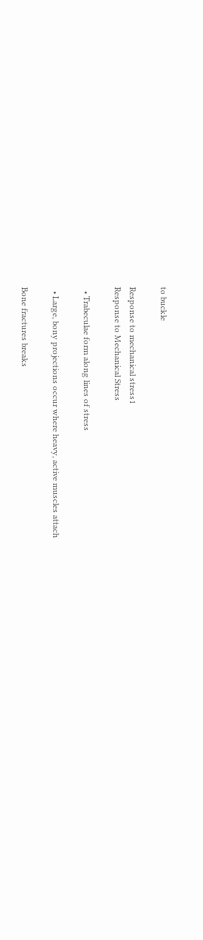to buckle

Response to mechanical stress1
Response to Mechanical Stress

  • Trabeculae form along lines of stress

  • Large, bony projections occur where heavy, active muscles attach

Bone fractures breaks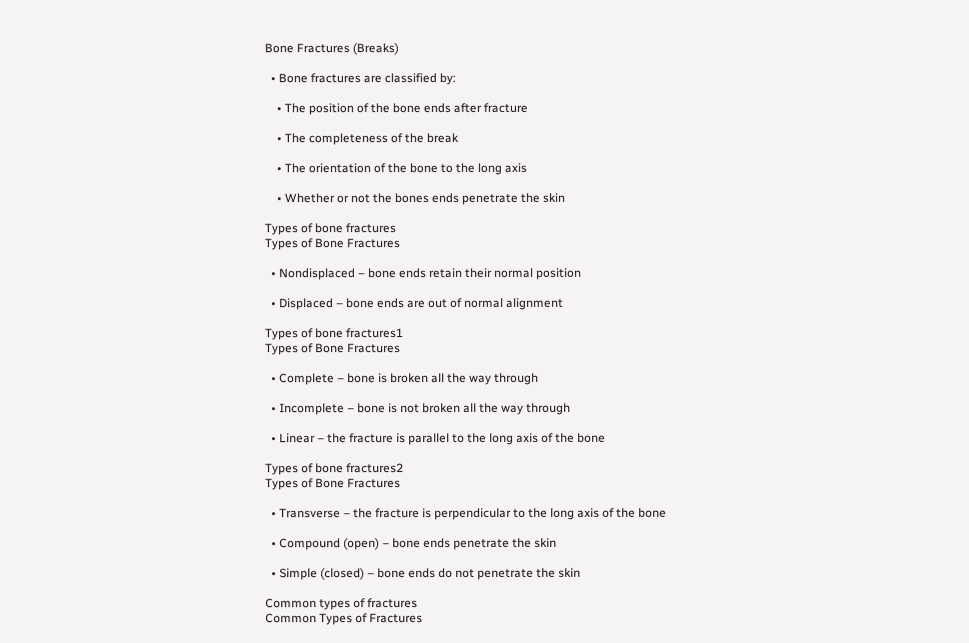Bone Fractures (Breaks)

  • Bone fractures are classified by:

    • The position of the bone ends after fracture

    • The completeness of the break

    • The orientation of the bone to the long axis

    • Whether or not the bones ends penetrate the skin

Types of bone fractures
Types of Bone Fractures

  • Nondisplaced – bone ends retain their normal position

  • Displaced – bone ends are out of normal alignment

Types of bone fractures1
Types of Bone Fractures

  • Complete – bone is broken all the way through

  • Incomplete – bone is not broken all the way through

  • Linear – the fracture is parallel to the long axis of the bone

Types of bone fractures2
Types of Bone Fractures

  • Transverse – the fracture is perpendicular to the long axis of the bone

  • Compound (open) – bone ends penetrate the skin

  • Simple (closed) – bone ends do not penetrate the skin

Common types of fractures
Common Types of Fractures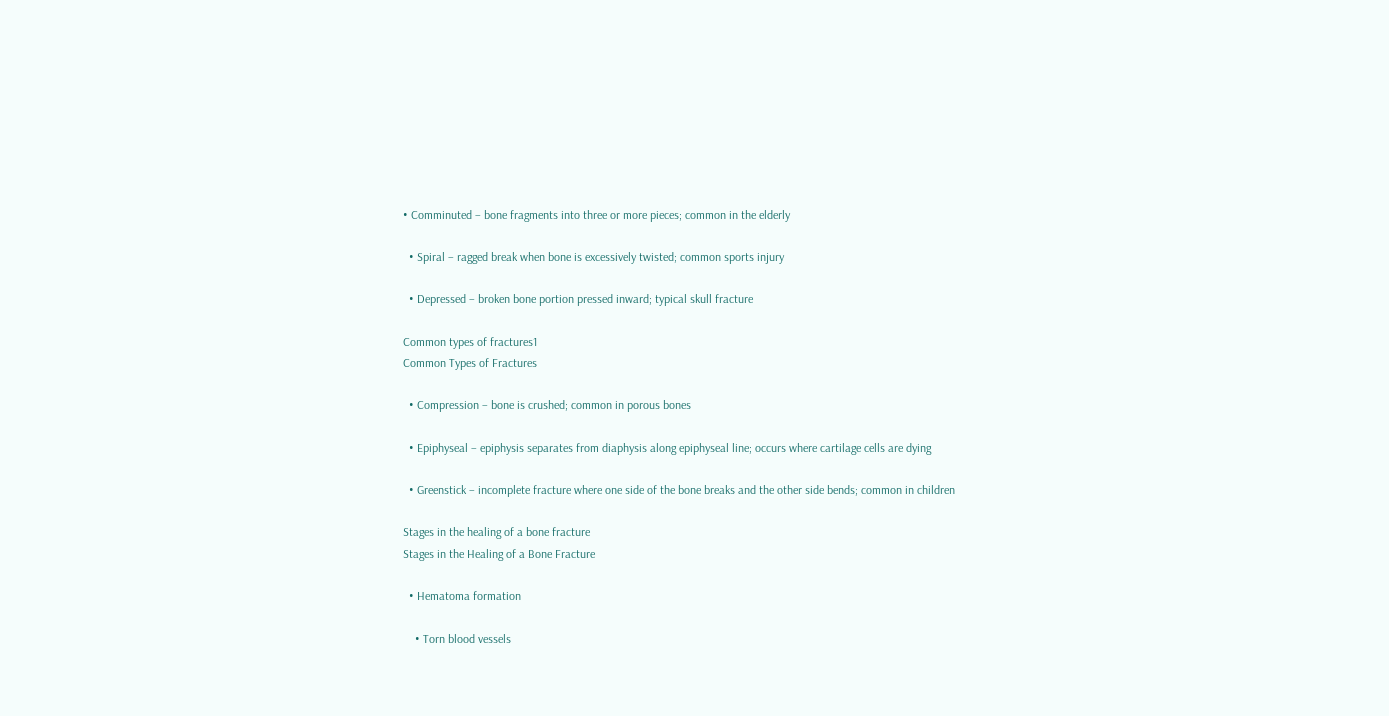• Comminuted – bone fragments into three or more pieces; common in the elderly

  • Spiral – ragged break when bone is excessively twisted; common sports injury

  • Depressed – broken bone portion pressed inward; typical skull fracture

Common types of fractures1
Common Types of Fractures

  • Compression – bone is crushed; common in porous bones

  • Epiphyseal – epiphysis separates from diaphysis along epiphyseal line; occurs where cartilage cells are dying

  • Greenstick – incomplete fracture where one side of the bone breaks and the other side bends; common in children

Stages in the healing of a bone fracture
Stages in the Healing of a Bone Fracture

  • Hematoma formation

    • Torn blood vessels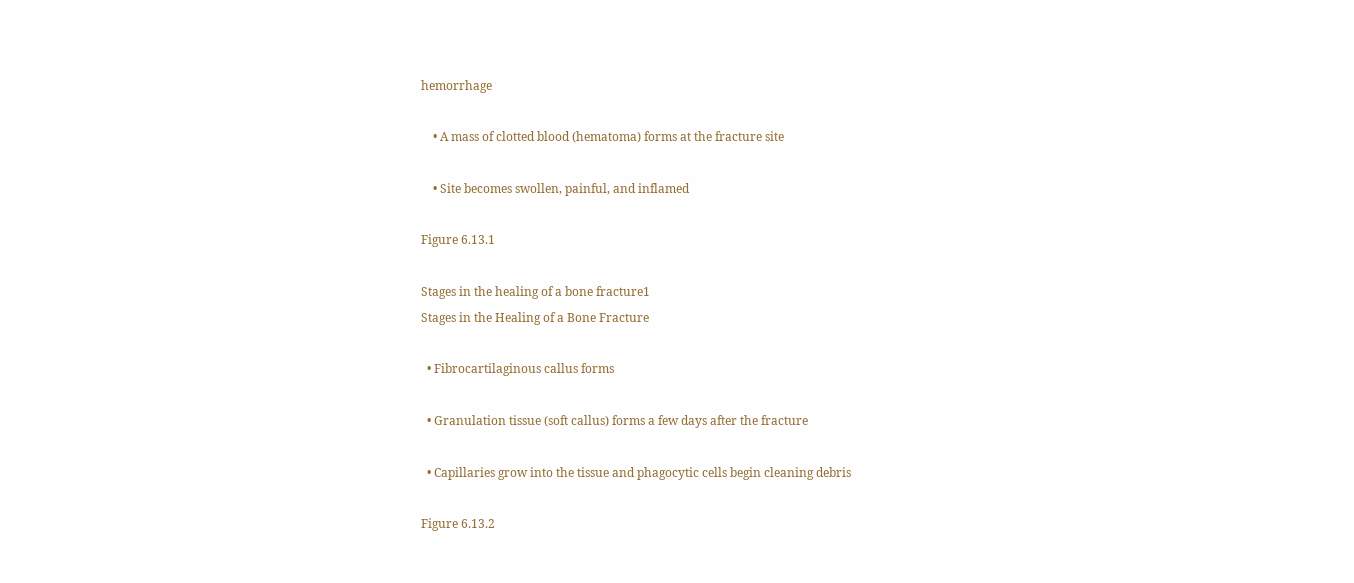hemorrhage

    • A mass of clotted blood (hematoma) forms at the fracture site

    • Site becomes swollen, painful, and inflamed

Figure 6.13.1

Stages in the healing of a bone fracture1
Stages in the Healing of a Bone Fracture

  • Fibrocartilaginous callus forms

  • Granulation tissue (soft callus) forms a few days after the fracture

  • Capillaries grow into the tissue and phagocytic cells begin cleaning debris

Figure 6.13.2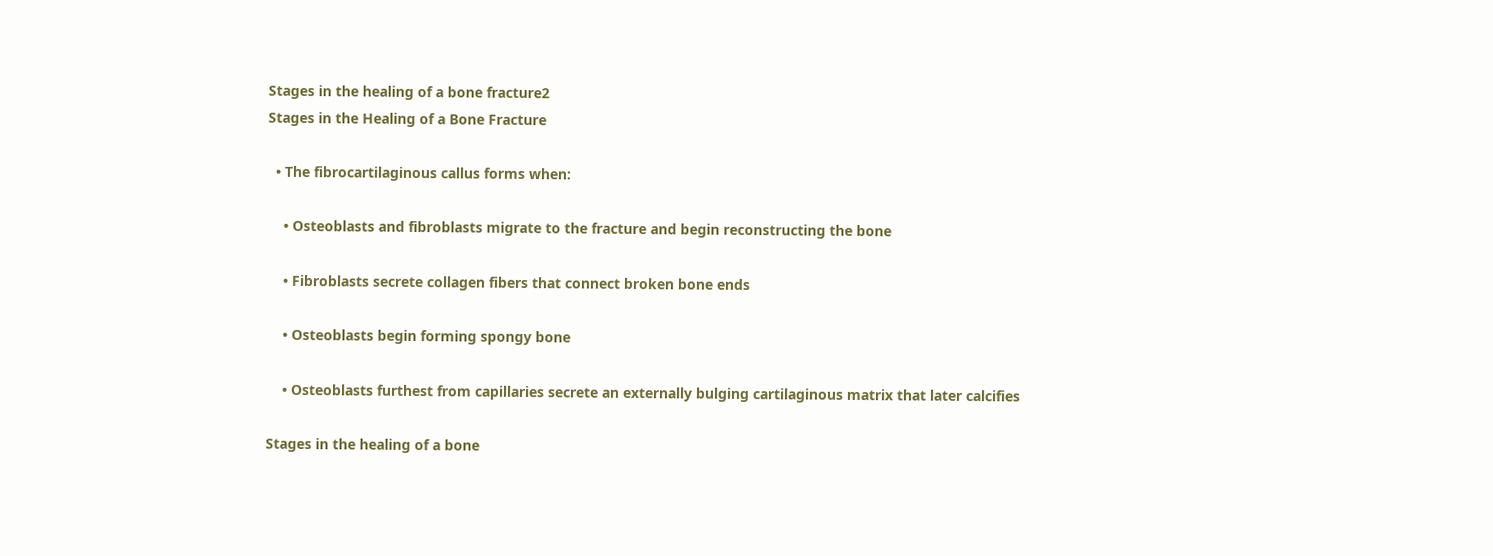Stages in the healing of a bone fracture2
Stages in the Healing of a Bone Fracture

  • The fibrocartilaginous callus forms when:

    • Osteoblasts and fibroblasts migrate to the fracture and begin reconstructing the bone

    • Fibroblasts secrete collagen fibers that connect broken bone ends

    • Osteoblasts begin forming spongy bone

    • Osteoblasts furthest from capillaries secrete an externally bulging cartilaginous matrix that later calcifies

Stages in the healing of a bone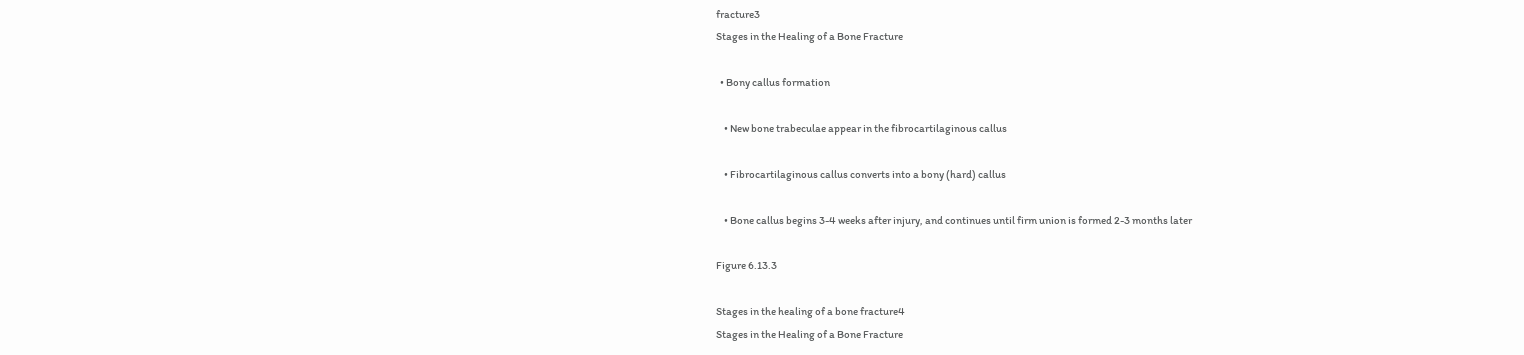fracture3
Stages in the Healing of a Bone Fracture

  • Bony callus formation

    • New bone trabeculae appear in the fibrocartilaginous callus

    • Fibrocartilaginous callus converts into a bony (hard) callus

    • Bone callus begins 3-4 weeks after injury, and continues until firm union is formed 2-3 months later

Figure 6.13.3

Stages in the healing of a bone fracture4
Stages in the Healing of a Bone Fracture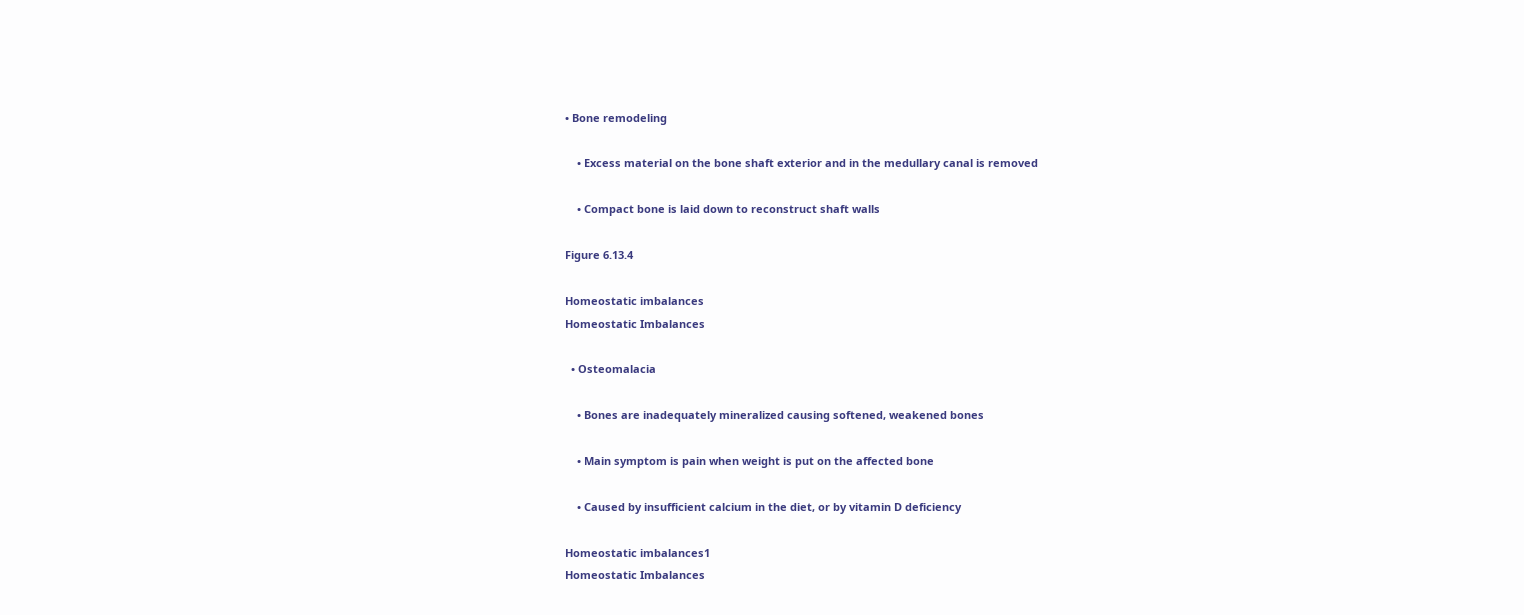• Bone remodeling

    • Excess material on the bone shaft exterior and in the medullary canal is removed

    • Compact bone is laid down to reconstruct shaft walls

Figure 6.13.4

Homeostatic imbalances
Homeostatic Imbalances

  • Osteomalacia

    • Bones are inadequately mineralized causing softened, weakened bones

    • Main symptom is pain when weight is put on the affected bone

    • Caused by insufficient calcium in the diet, or by vitamin D deficiency

Homeostatic imbalances1
Homeostatic Imbalances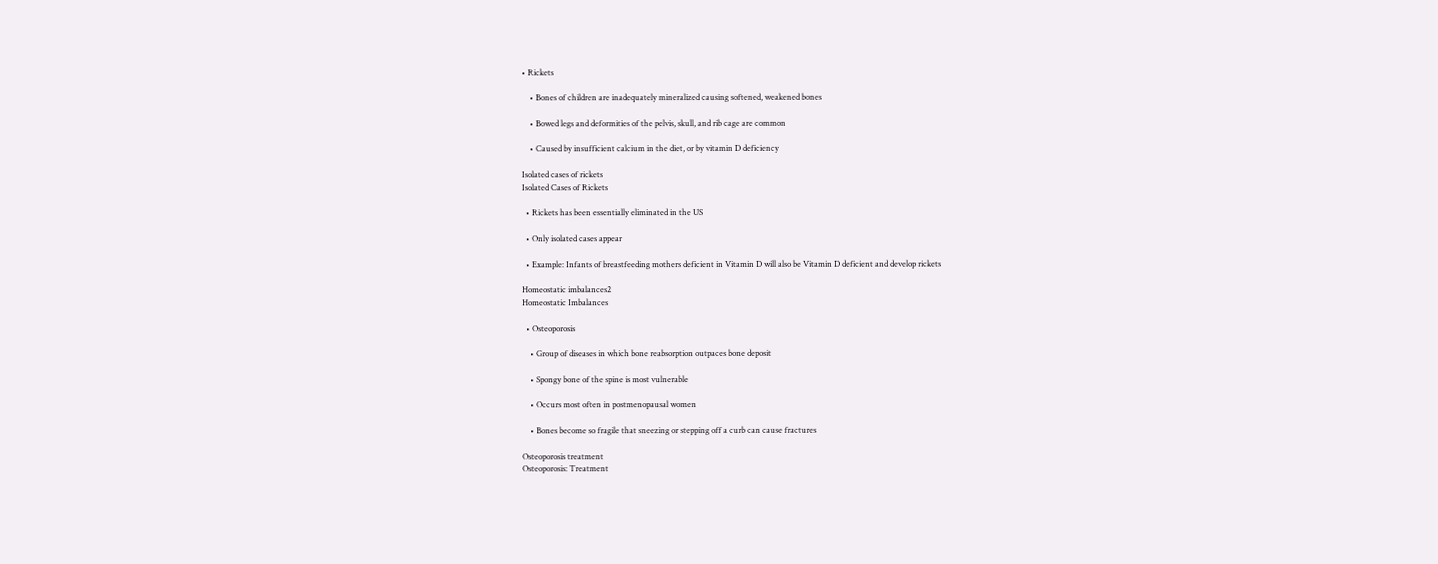• Rickets

    • Bones of children are inadequately mineralized causing softened, weakened bones

    • Bowed legs and deformities of the pelvis, skull, and rib cage are common

    • Caused by insufficient calcium in the diet, or by vitamin D deficiency

Isolated cases of rickets
Isolated Cases of Rickets

  • Rickets has been essentially eliminated in the US

  • Only isolated cases appear

  • Example: Infants of breastfeeding mothers deficient in Vitamin D will also be Vitamin D deficient and develop rickets

Homeostatic imbalances2
Homeostatic Imbalances

  • Osteoporosis

    • Group of diseases in which bone reabsorption outpaces bone deposit

    • Spongy bone of the spine is most vulnerable

    • Occurs most often in postmenopausal women

    • Bones become so fragile that sneezing or stepping off a curb can cause fractures

Osteoporosis treatment
Osteoporosis: Treatment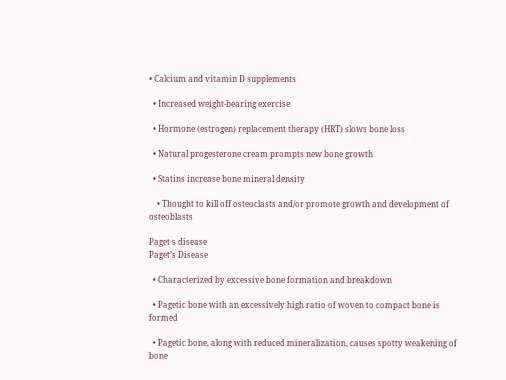• Calcium and vitamin D supplements

  • Increased weight-bearing exercise

  • Hormone (estrogen) replacement therapy (HRT) slows bone loss

  • Natural progesterone cream prompts new bone growth

  • Statins increase bone mineral density

    • Thought to kill off osteoclasts and/or promote growth and development of osteoblasts

Paget s disease
Paget’s Disease

  • Characterized by excessive bone formation and breakdown

  • Pagetic bone with an excessively high ratio of woven to compact bone is formed

  • Pagetic bone, along with reduced mineralization, causes spotty weakening of bone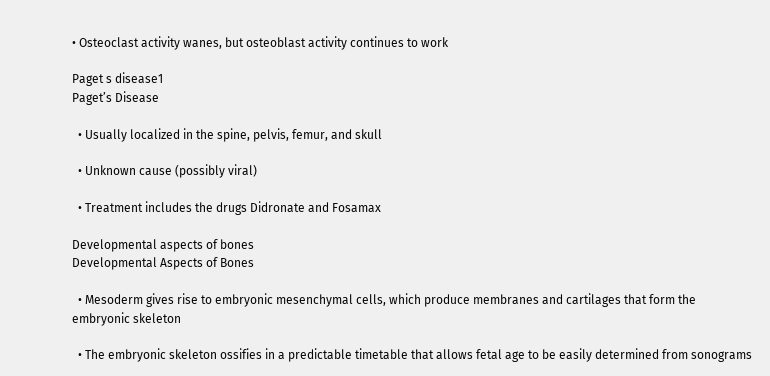• Osteoclast activity wanes, but osteoblast activity continues to work

Paget s disease1
Paget’s Disease

  • Usually localized in the spine, pelvis, femur, and skull

  • Unknown cause (possibly viral)

  • Treatment includes the drugs Didronate and Fosamax

Developmental aspects of bones
Developmental Aspects of Bones

  • Mesoderm gives rise to embryonic mesenchymal cells, which produce membranes and cartilages that form the embryonic skeleton

  • The embryonic skeleton ossifies in a predictable timetable that allows fetal age to be easily determined from sonograms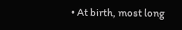• At birth, most long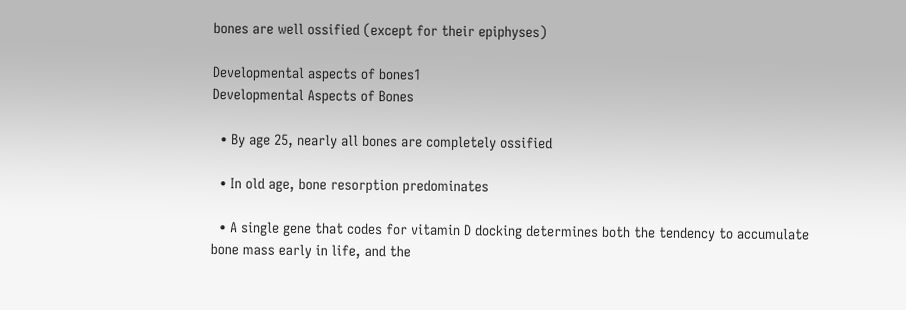bones are well ossified (except for their epiphyses)

Developmental aspects of bones1
Developmental Aspects of Bones

  • By age 25, nearly all bones are completely ossified

  • In old age, bone resorption predominates

  • A single gene that codes for vitamin D docking determines both the tendency to accumulate bone mass early in life, and the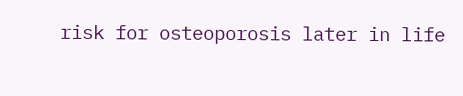risk for osteoporosis later in life